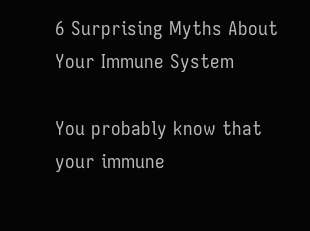6 Surprising Myths About Your Immune System

You probably know that your immune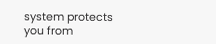system protects you from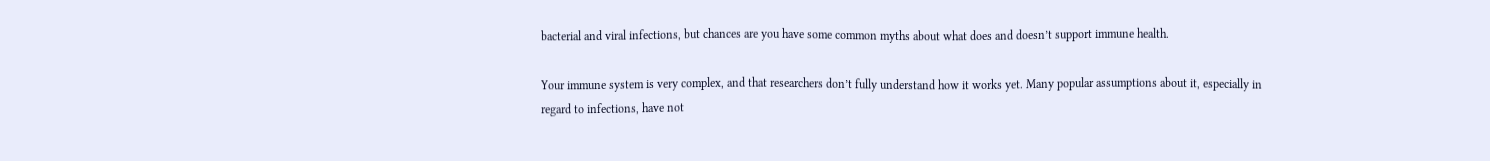bacterial and viral infections, but chances are you have some common myths about what does and doesn’t support immune health.

Your immune system is very complex, and that researchers don’t fully understand how it works yet. Many popular assumptions about it, especially in regard to infections, have not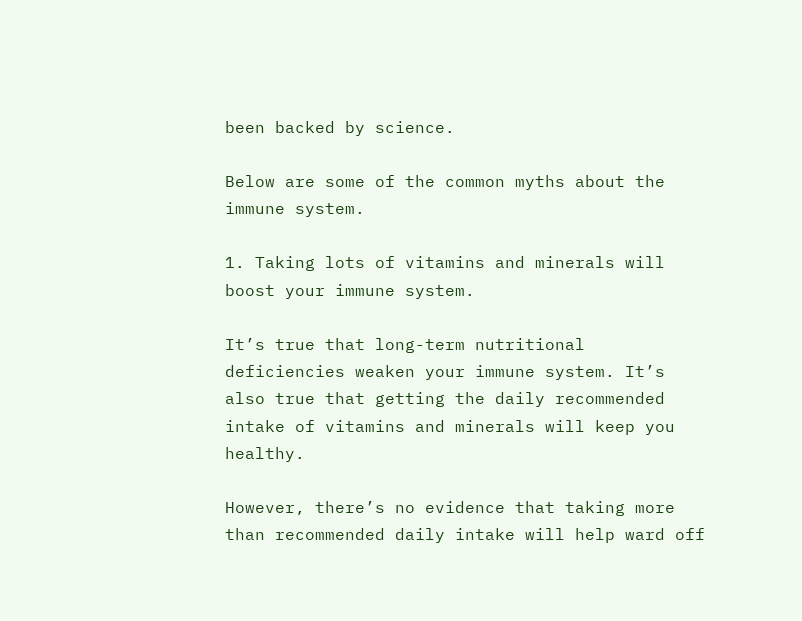been backed by science.

Below are some of the common myths about the immune system.

1. Taking lots of vitamins and minerals will boost your immune system.

It’s true that long-term nutritional deficiencies weaken your immune system. It’s also true that getting the daily recommended intake of vitamins and minerals will keep you healthy.

However, there’s no evidence that taking more than recommended daily intake will help ward off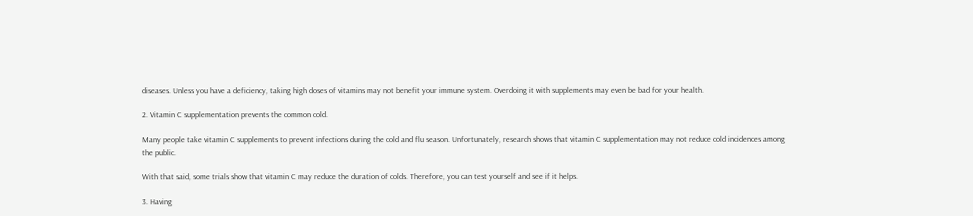diseases. Unless you have a deficiency, taking high doses of vitamins may not benefit your immune system. Overdoing it with supplements may even be bad for your health.

2. Vitamin C supplementation prevents the common cold.

Many people take vitamin C supplements to prevent infections during the cold and flu season. Unfortunately, research shows that vitamin C supplementation may not reduce cold incidences among the public.

With that said, some trials show that vitamin C may reduce the duration of colds. Therefore, you can test yourself and see if it helps.

3. Having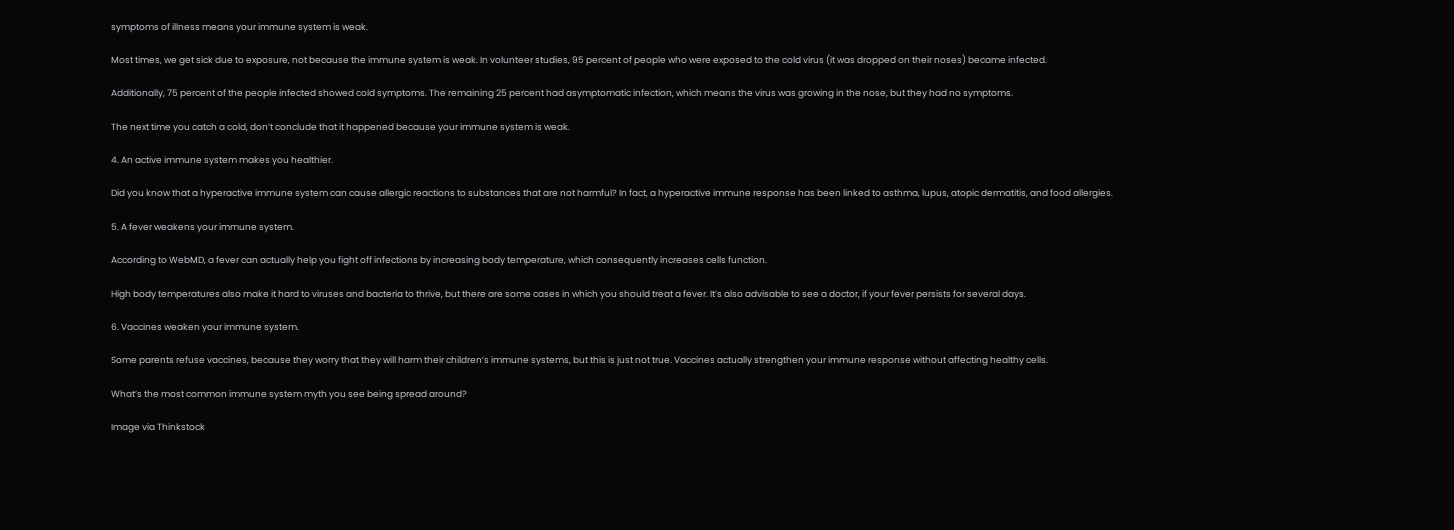symptoms of illness means your immune system is weak.

Most times, we get sick due to exposure, not because the immune system is weak. In volunteer studies, 95 percent of people who were exposed to the cold virus (it was dropped on their noses) became infected.

Additionally, 75 percent of the people infected showed cold symptoms. The remaining 25 percent had asymptomatic infection, which means the virus was growing in the nose, but they had no symptoms.

The next time you catch a cold, don’t conclude that it happened because your immune system is weak.

4. An active immune system makes you healthier.

Did you know that a hyperactive immune system can cause allergic reactions to substances that are not harmful? In fact, a hyperactive immune response has been linked to asthma, lupus, atopic dermatitis, and food allergies.

5. A fever weakens your immune system.

According to WebMD, a fever can actually help you fight off infections by increasing body temperature, which consequently increases cells function.

High body temperatures also make it hard to viruses and bacteria to thrive, but there are some cases in which you should treat a fever. It’s also advisable to see a doctor, if your fever persists for several days.

6. Vaccines weaken your immune system.

Some parents refuse vaccines, because they worry that they will harm their children’s immune systems, but this is just not true. Vaccines actually strengthen your immune response without affecting healthy cells.

What’s the most common immune system myth you see being spread around?

Image via Thinkstock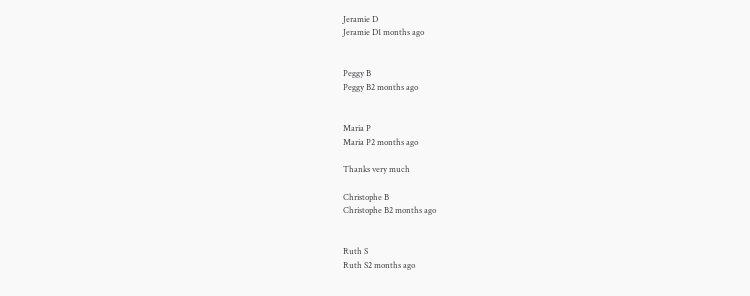Jeramie D
Jeramie D1 months ago


Peggy B
Peggy B2 months ago


Maria P
Maria P2 months ago

Thanks very much

Christophe B
Christophe B2 months ago


Ruth S
Ruth S2 months ago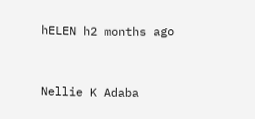hELEN h2 months ago


Nellie K Adaba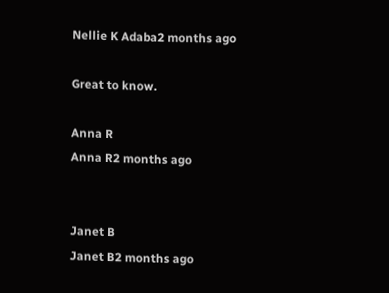Nellie K Adaba2 months ago

Great to know.

Anna R
Anna R2 months ago


Janet B
Janet B2 months ago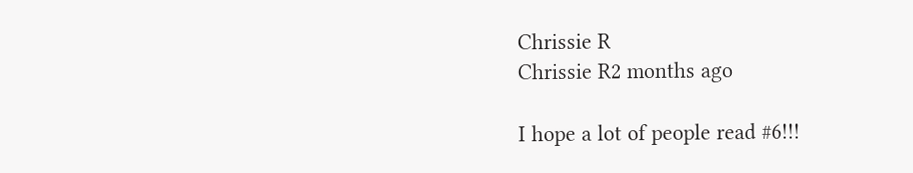Chrissie R
Chrissie R2 months ago

I hope a lot of people read #6!!!